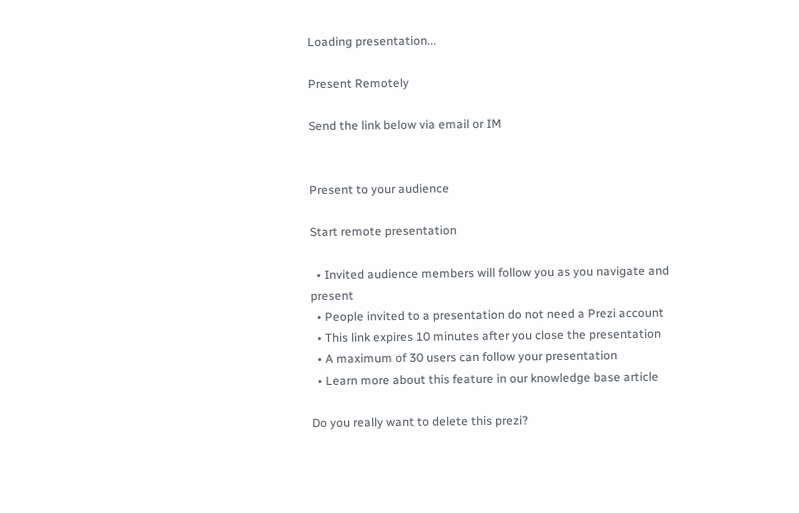Loading presentation...

Present Remotely

Send the link below via email or IM


Present to your audience

Start remote presentation

  • Invited audience members will follow you as you navigate and present
  • People invited to a presentation do not need a Prezi account
  • This link expires 10 minutes after you close the presentation
  • A maximum of 30 users can follow your presentation
  • Learn more about this feature in our knowledge base article

Do you really want to delete this prezi?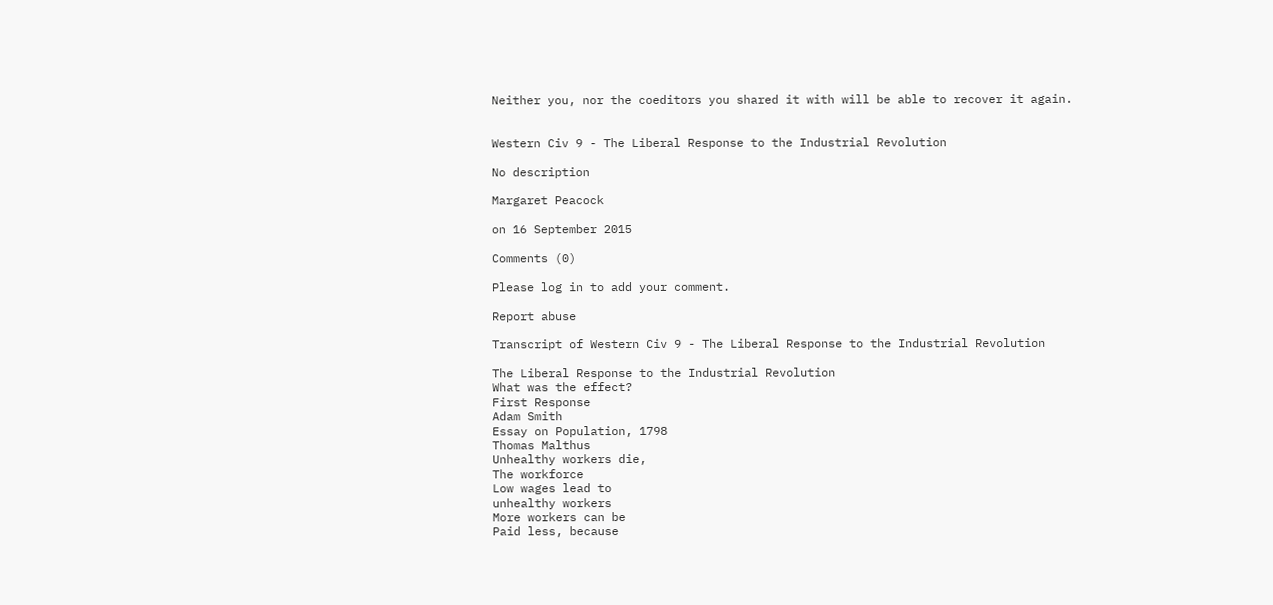Neither you, nor the coeditors you shared it with will be able to recover it again.


Western Civ 9 - The Liberal Response to the Industrial Revolution

No description

Margaret Peacock

on 16 September 2015

Comments (0)

Please log in to add your comment.

Report abuse

Transcript of Western Civ 9 - The Liberal Response to the Industrial Revolution

The Liberal Response to the Industrial Revolution
What was the effect?
First Response
Adam Smith
Essay on Population, 1798
Thomas Malthus
Unhealthy workers die,
The workforce
Low wages lead to
unhealthy workers
More workers can be
Paid less, because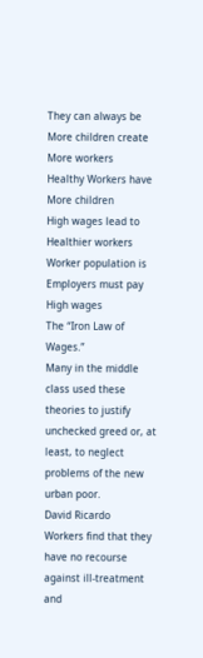They can always be
More children create
More workers
Healthy Workers have
More children
High wages lead to
Healthier workers
Worker population is
Employers must pay
High wages
The “Iron Law of Wages.”
Many in the middle class used these theories to justify unchecked greed or, at least, to neglect problems of the new urban poor.
David Ricardo
Workers find that they have no recourse against ill-treatment and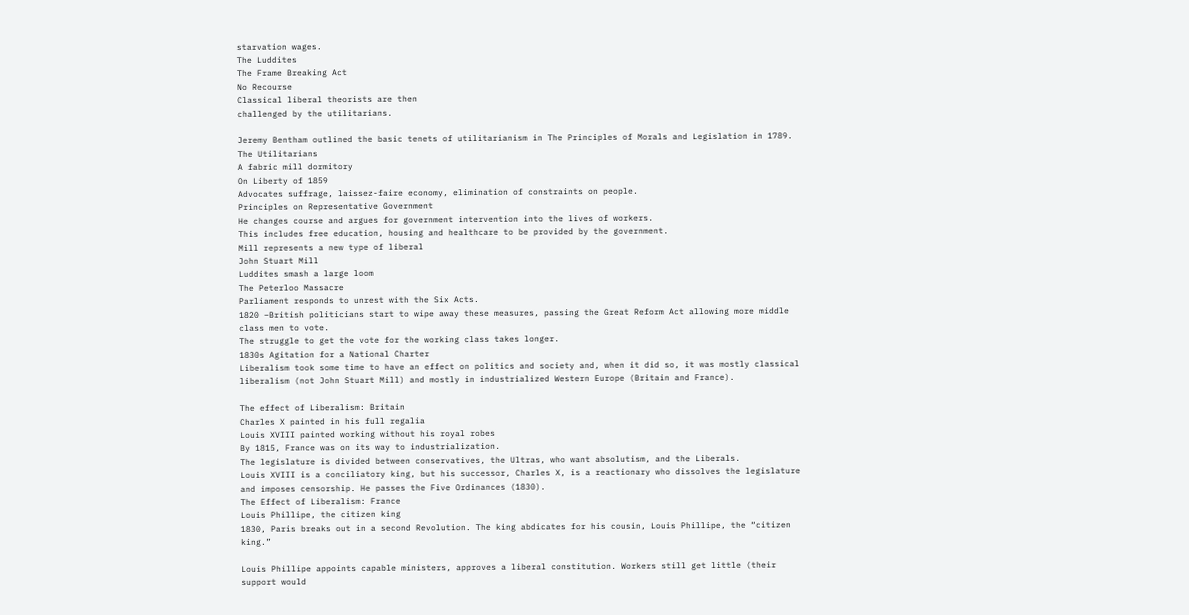starvation wages.
The Luddites
The Frame Breaking Act
No Recourse
Classical liberal theorists are then
challenged by the utilitarians.

Jeremy Bentham outlined the basic tenets of utilitarianism in The Principles of Morals and Legislation in 1789.
The Utilitarians
A fabric mill dormitory
On Liberty of 1859
Advocates suffrage, laissez-faire economy, elimination of constraints on people.
Principles on Representative Government
He changes course and argues for government intervention into the lives of workers.
This includes free education, housing and healthcare to be provided by the government.
Mill represents a new type of liberal
John Stuart Mill
Luddites smash a large loom
The Peterloo Massacre
Parliament responds to unrest with the Six Acts.
1820 –British politicians start to wipe away these measures, passing the Great Reform Act allowing more middle class men to vote.
The struggle to get the vote for the working class takes longer.
1830s Agitation for a National Charter
Liberalism took some time to have an effect on politics and society and, when it did so, it was mostly classical liberalism (not John Stuart Mill) and mostly in industrialized Western Europe (Britain and France).

The effect of Liberalism: Britain
Charles X painted in his full regalia
Louis XVIII painted working without his royal robes
By 1815, France was on its way to industrialization.
The legislature is divided between conservatives, the Ultras, who want absolutism, and the Liberals.
Louis XVIII is a conciliatory king, but his successor, Charles X, is a reactionary who dissolves the legislature and imposes censorship. He passes the Five Ordinances (1830).
The Effect of Liberalism: France
Louis Phillipe, the citizen king
1830, Paris breaks out in a second Revolution. The king abdicates for his cousin, Louis Phillipe, the “citizen king.”

Louis Phillipe appoints capable ministers, approves a liberal constitution. Workers still get little (their support would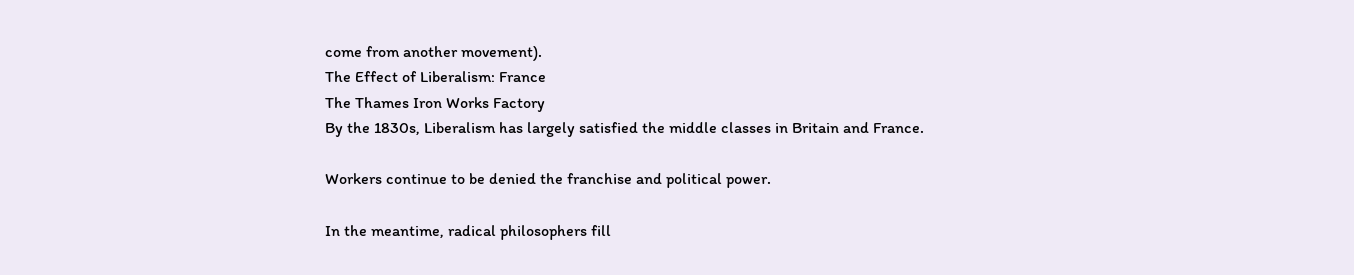come from another movement).
The Effect of Liberalism: France
The Thames Iron Works Factory
By the 1830s, Liberalism has largely satisfied the middle classes in Britain and France.

Workers continue to be denied the franchise and political power.

In the meantime, radical philosophers fill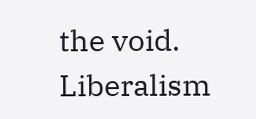the void.
Liberalism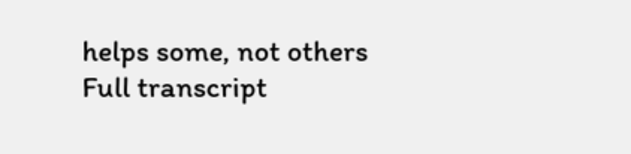helps some, not others
Full transcript